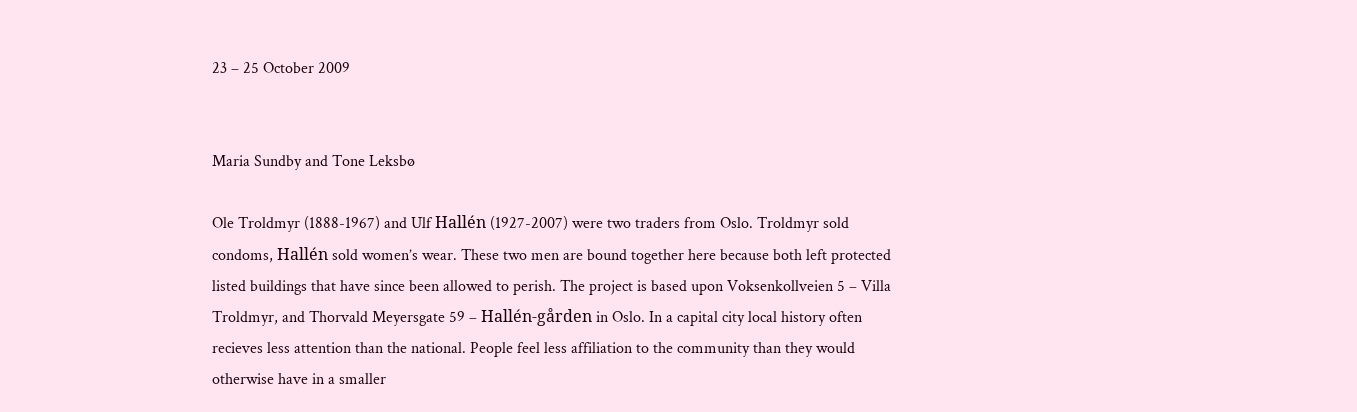23 – 25 October 2009


Maria Sundby and Tone Leksbø

Ole Troldmyr (1888-1967) and Ulf Hallén (1927-2007) were two traders from Oslo. Troldmyr sold condoms, Hallén sold women’s wear. These two men are bound together here because both left protected listed buildings that have since been allowed to perish. The project is based upon Voksenkollveien 5 – Villa Troldmyr, and Thorvald Meyersgate 59 – Hallén-gården in Oslo. In a capital city local history often recieves less attention than the national. People feel less affiliation to the community than they would otherwise have in a smaller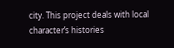city. This project deals with local character’s histories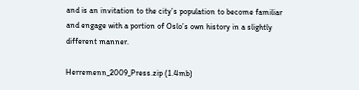and is an invitation to the city’s population to become familiar and engage with a portion of Oslo’s own history in a slightly different manner.

Herremenn_2009_Press.zip (1.4mb)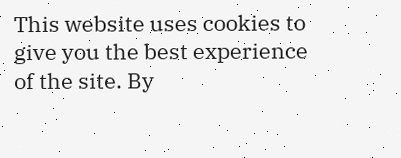This website uses cookies to give you the best experience of the site. By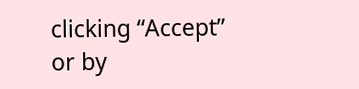clicking “Accept” or by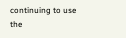continuing to use the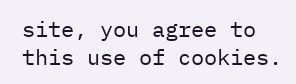site, you agree to this use of cookies.